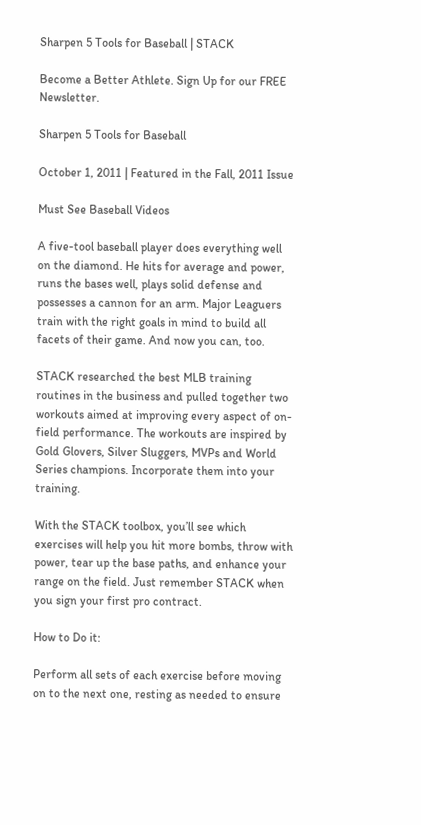Sharpen 5 Tools for Baseball | STACK

Become a Better Athlete. Sign Up for our FREE Newsletter.

Sharpen 5 Tools for Baseball

October 1, 2011 | Featured in the Fall, 2011 Issue

Must See Baseball Videos

A five-tool baseball player does everything well on the diamond. He hits for average and power, runs the bases well, plays solid defense and possesses a cannon for an arm. Major Leaguers train with the right goals in mind to build all facets of their game. And now you can, too.

STACK researched the best MLB training routines in the business and pulled together two workouts aimed at improving every aspect of on-field performance. The workouts are inspired by Gold Glovers, Silver Sluggers, MVPs and World Series champions. Incorporate them into your training.

With the STACK toolbox, you’ll see which exercises will help you hit more bombs, throw with power, tear up the base paths, and enhance your range on the field. Just remember STACK when you sign your first pro contract.

How to Do it:

Perform all sets of each exercise before moving on to the next one, resting as needed to ensure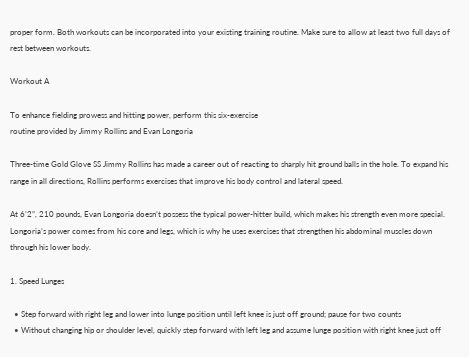proper form. Both workouts can be incorporated into your existing training routine. Make sure to allow at least two full days of rest between workouts.

Workout A

To enhance fielding prowess and hitting power, perform this six-exercise
routine provided by Jimmy Rollins and Evan Longoria

Three-time Gold Glove SS Jimmy Rollins has made a career out of reacting to sharply hit ground balls in the hole. To expand his range in all directions, Rollins performs exercises that improve his body control and lateral speed.

At 6’2”, 210 pounds, Evan Longoria doesn’t possess the typical power-hitter build, which makes his strength even more special. Longoria’s power comes from his core and legs, which is why he uses exercises that strengthen his abdominal muscles down through his lower body.

1. Speed Lunges

  • Step forward with right leg and lower into lunge position until left knee is just off ground; pause for two counts
  • Without changing hip or shoulder level, quickly step forward with left leg and assume lunge position with right knee just off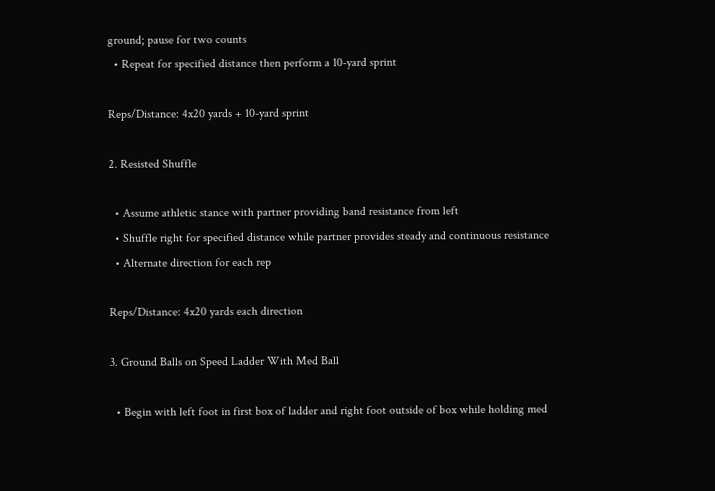ground; pause for two counts
  • Repeat for specified distance then perform a 10-yard sprint

Reps/Distance: 4x20 yards + 10-yard sprint

2. Resisted Shuffle

  • Assume athletic stance with partner providing band resistance from left
  • Shuffle right for specified distance while partner provides steady and continuous resistance
  • Alternate direction for each rep

Reps/Distance: 4x20 yards each direction

3. Ground Balls on Speed Ladder With Med Ball

  • Begin with left foot in first box of ladder and right foot outside of box while holding med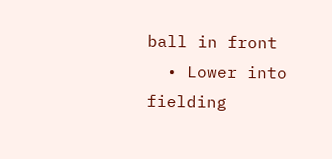ball in front
  • Lower into fielding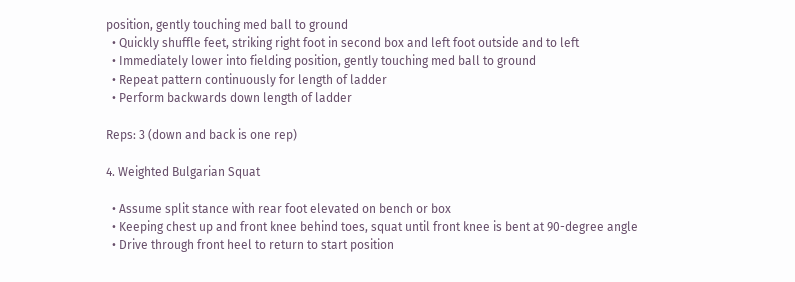position, gently touching med ball to ground
  • Quickly shuffle feet, striking right foot in second box and left foot outside and to left
  • Immediately lower into fielding position, gently touching med ball to ground
  • Repeat pattern continuously for length of ladder
  • Perform backwards down length of ladder

Reps: 3 (down and back is one rep)

4. Weighted Bulgarian Squat

  • Assume split stance with rear foot elevated on bench or box
  • Keeping chest up and front knee behind toes, squat until front knee is bent at 90-degree angle
  • Drive through front heel to return to start position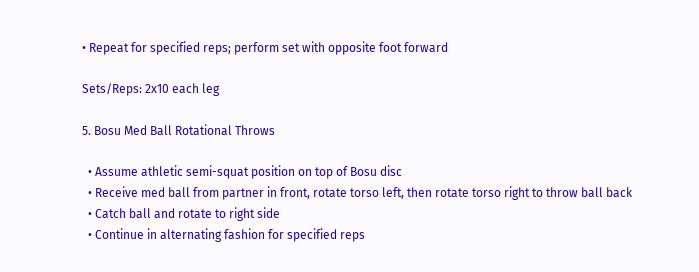• Repeat for specified reps; perform set with opposite foot forward

Sets/Reps: 2x10 each leg

5. Bosu Med Ball Rotational Throws

  • Assume athletic semi-squat position on top of Bosu disc
  • Receive med ball from partner in front, rotate torso left, then rotate torso right to throw ball back
  • Catch ball and rotate to right side
  • Continue in alternating fashion for specified reps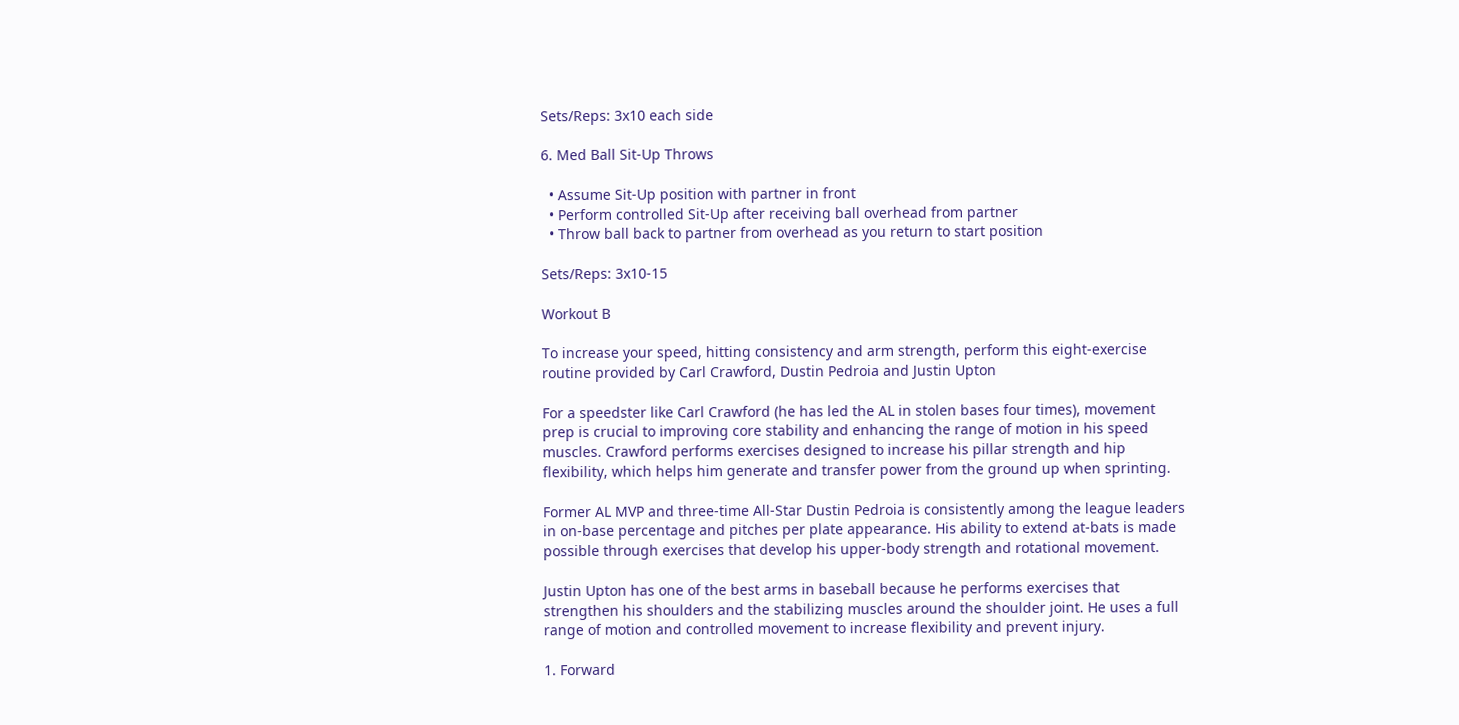Sets/Reps: 3x10 each side

6. Med Ball Sit-Up Throws

  • Assume Sit-Up position with partner in front
  • Perform controlled Sit-Up after receiving ball overhead from partner
  • Throw ball back to partner from overhead as you return to start position

Sets/Reps: 3x10-15

Workout B

To increase your speed, hitting consistency and arm strength, perform this eight-exercise
routine provided by Carl Crawford, Dustin Pedroia and Justin Upton

For a speedster like Carl Crawford (he has led the AL in stolen bases four times), movement prep is crucial to improving core stability and enhancing the range of motion in his speed muscles. Crawford performs exercises designed to increase his pillar strength and hip flexibility, which helps him generate and transfer power from the ground up when sprinting.

Former AL MVP and three-time All-Star Dustin Pedroia is consistently among the league leaders in on-base percentage and pitches per plate appearance. His ability to extend at-bats is made possible through exercises that develop his upper-body strength and rotational movement.

Justin Upton has one of the best arms in baseball because he performs exercises that strengthen his shoulders and the stabilizing muscles around the shoulder joint. He uses a full range of motion and controlled movement to increase flexibility and prevent injury.

1. Forward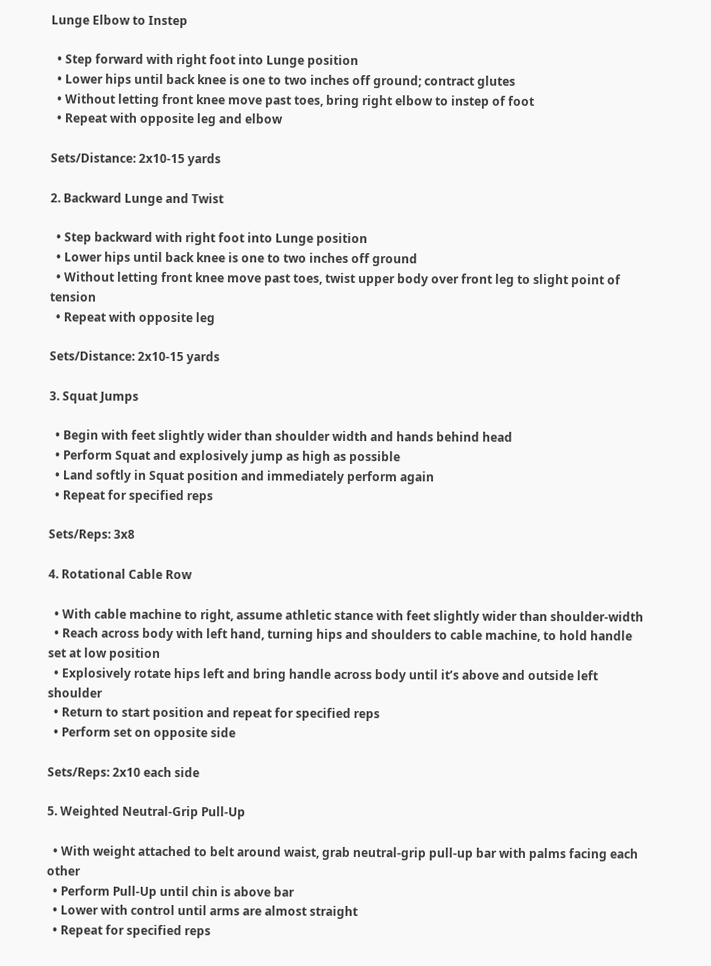Lunge Elbow to Instep

  • Step forward with right foot into Lunge position
  • Lower hips until back knee is one to two inches off ground; contract glutes
  • Without letting front knee move past toes, bring right elbow to instep of foot
  • Repeat with opposite leg and elbow

Sets/Distance: 2x10-15 yards

2. Backward Lunge and Twist

  • Step backward with right foot into Lunge position
  • Lower hips until back knee is one to two inches off ground
  • Without letting front knee move past toes, twist upper body over front leg to slight point of tension
  • Repeat with opposite leg

Sets/Distance: 2x10-15 yards

3. Squat Jumps

  • Begin with feet slightly wider than shoulder width and hands behind head
  • Perform Squat and explosively jump as high as possible
  • Land softly in Squat position and immediately perform again
  • Repeat for specified reps

Sets/Reps: 3x8

4. Rotational Cable Row

  • With cable machine to right, assume athletic stance with feet slightly wider than shoulder-width
  • Reach across body with left hand, turning hips and shoulders to cable machine, to hold handle set at low position
  • Explosively rotate hips left and bring handle across body until it’s above and outside left shoulder
  • Return to start position and repeat for specified reps
  • Perform set on opposite side

Sets/Reps: 2x10 each side

5. Weighted Neutral-Grip Pull-Up

  • With weight attached to belt around waist, grab neutral-grip pull-up bar with palms facing each other
  • Perform Pull-Up until chin is above bar
  • Lower with control until arms are almost straight
  • Repeat for specified reps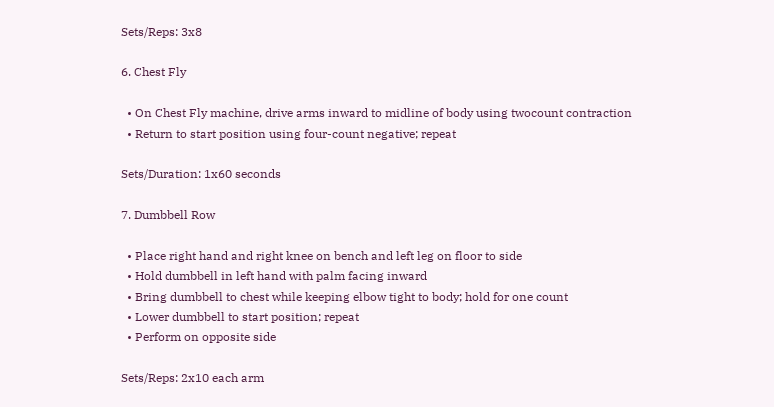Sets/Reps: 3x8

6. Chest Fly

  • On Chest Fly machine, drive arms inward to midline of body using twocount contraction
  • Return to start position using four-count negative; repeat

Sets/Duration: 1x60 seconds

7. Dumbbell Row

  • Place right hand and right knee on bench and left leg on floor to side
  • Hold dumbbell in left hand with palm facing inward
  • Bring dumbbell to chest while keeping elbow tight to body; hold for one count
  • Lower dumbbell to start position; repeat
  • Perform on opposite side

Sets/Reps: 2x10 each arm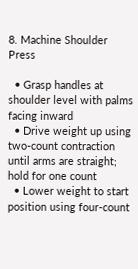8. Machine Shoulder Press

  • Grasp handles at shoulder level with palms facing inward
  • Drive weight up using two-count contraction until arms are straight; hold for one count
  • Lower weight to start position using four-count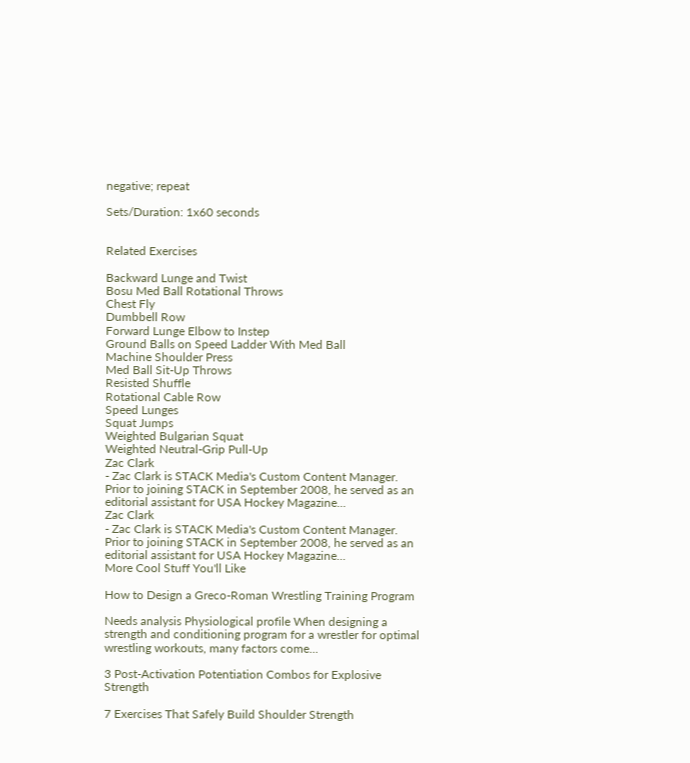negative; repeat

Sets/Duration: 1x60 seconds


Related Exercises

Backward Lunge and Twist
Bosu Med Ball Rotational Throws
Chest Fly
Dumbbell Row
Forward Lunge Elbow to Instep
Ground Balls on Speed Ladder With Med Ball
Machine Shoulder Press
Med Ball Sit-Up Throws
Resisted Shuffle
Rotational Cable Row
Speed Lunges
Squat Jumps
Weighted Bulgarian Squat
Weighted Neutral-Grip Pull-Up
Zac Clark
- Zac Clark is STACK Media's Custom Content Manager. Prior to joining STACK in September 2008, he served as an editorial assistant for USA Hockey Magazine...
Zac Clark
- Zac Clark is STACK Media's Custom Content Manager. Prior to joining STACK in September 2008, he served as an editorial assistant for USA Hockey Magazine...
More Cool Stuff You'll Like

How to Design a Greco-Roman Wrestling Training Program

Needs analysis Physiological profile When designing a strength and conditioning program for a wrestler for optimal wrestling workouts, many factors come...

3 Post-Activation Potentiation Combos for Explosive Strength

7 Exercises That Safely Build Shoulder Strength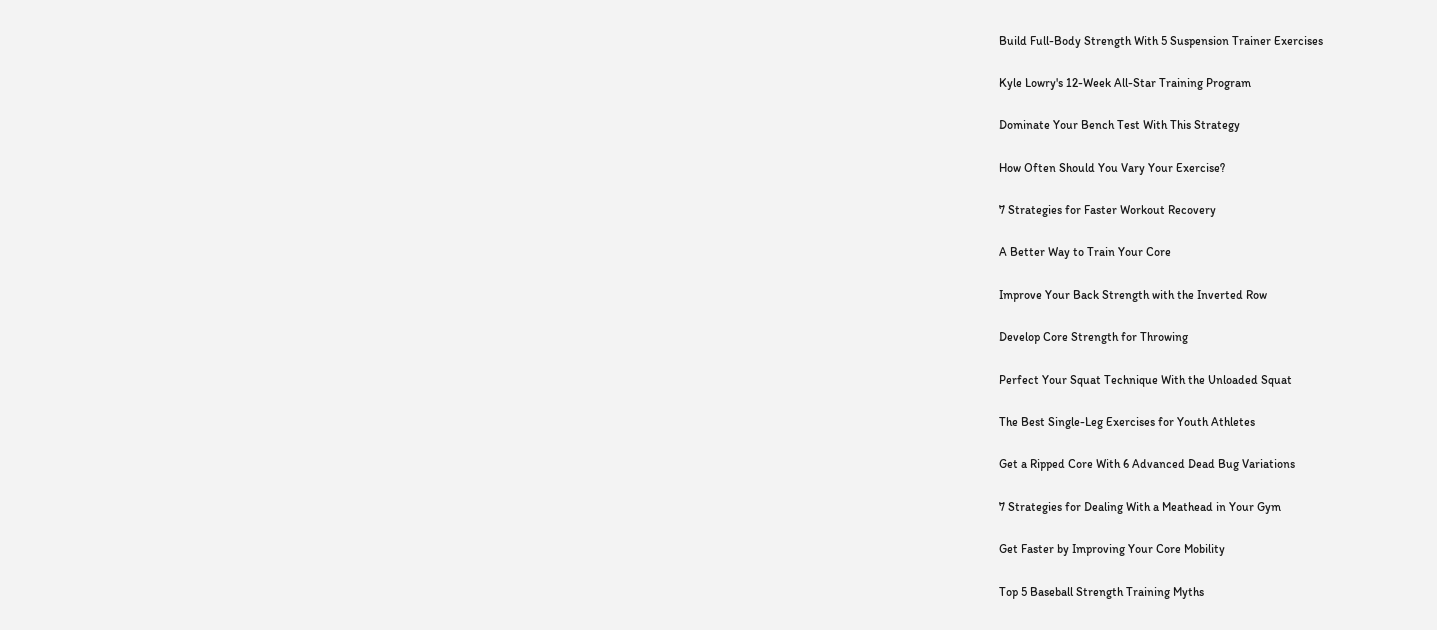Build Full-Body Strength With 5 Suspension Trainer Exercises

Kyle Lowry's 12-Week All-Star Training Program

Dominate Your Bench Test With This Strategy

How Often Should You Vary Your Exercise?

7 Strategies for Faster Workout Recovery

A Better Way to Train Your Core

Improve Your Back Strength with the Inverted Row

Develop Core Strength for Throwing

Perfect Your Squat Technique With the Unloaded Squat

The Best Single-Leg Exercises for Youth Athletes

Get a Ripped Core With 6 Advanced Dead Bug Variations

7 Strategies for Dealing With a Meathead in Your Gym

Get Faster by Improving Your Core Mobility

Top 5 Baseball Strength Training Myths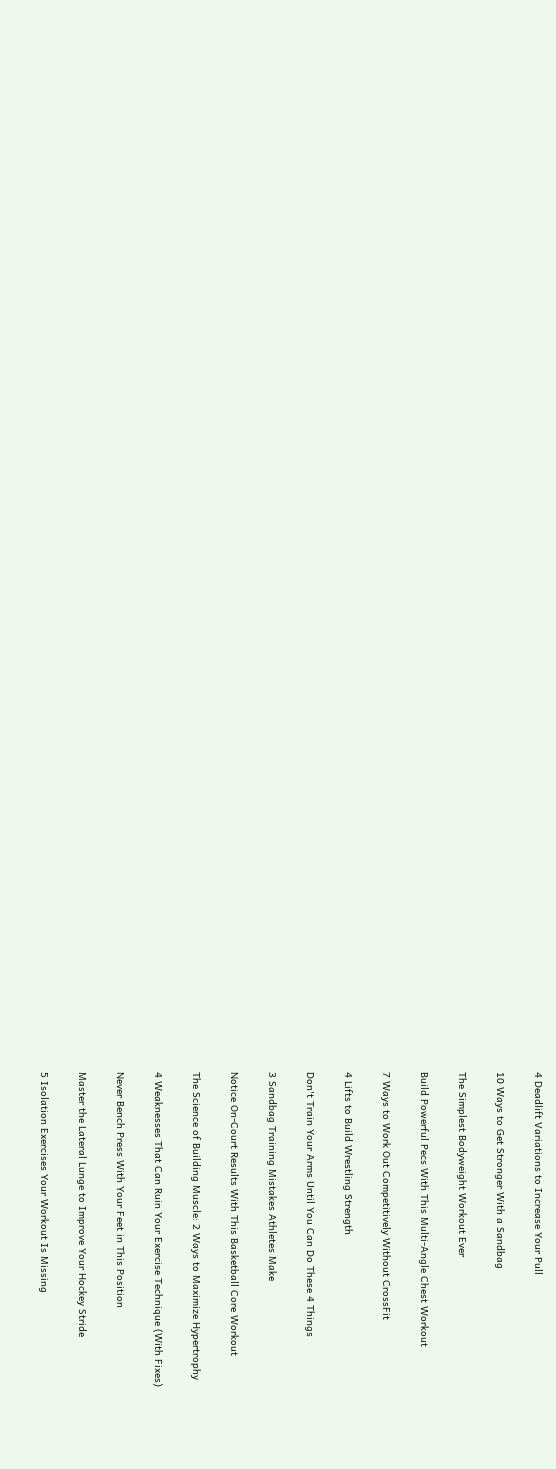4 Deadlift Variations to Increase Your Pull

10 Ways to Get Stronger With a Sandbag

The Simplest Bodyweight Workout Ever

Build Powerful Pecs With This Multi-Angle Chest Workout

7 Ways to Work Out Competitively Without CrossFit

4 Lifts to Build Wrestling Strength

Don't Train Your Arms Until You Can Do These 4 Things

3 Sandbag Training Mistakes Athletes Make

Notice On-Court Results With This Basketball Core Workout

The Science of Building Muscle: 2 Ways to Maximize Hypertrophy

4 Weaknesses That Can Ruin Your Exercise Technique (With Fixes)

Never Bench Press With Your Feet in This Position

Master the Lateral Lunge to Improve Your Hockey Stride

5 Isolation Exercises Your Workout Is Missing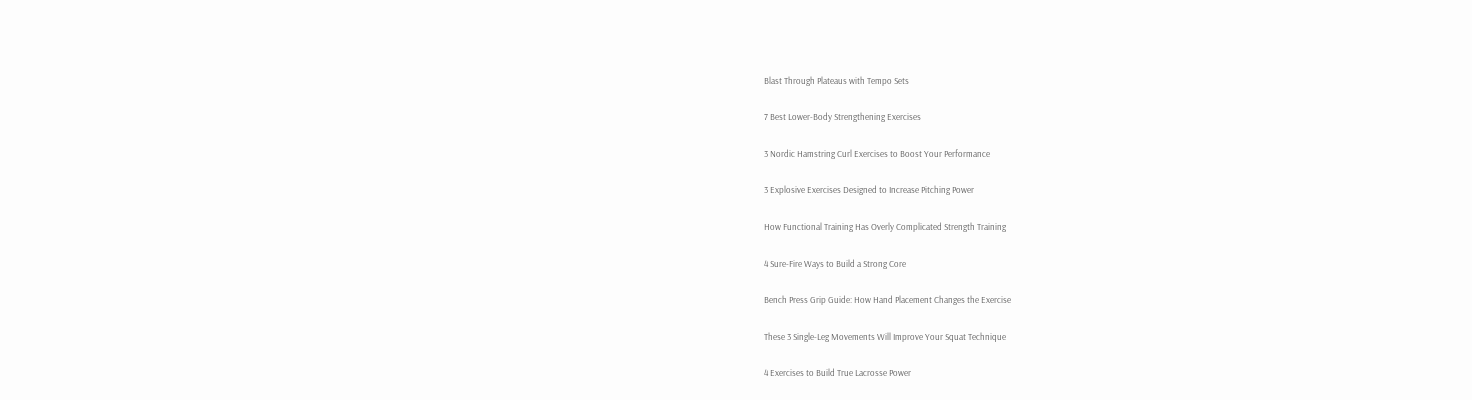Blast Through Plateaus with Tempo Sets

7 Best Lower-Body Strengthening Exercises

3 Nordic Hamstring Curl Exercises to Boost Your Performance

3 Explosive Exercises Designed to Increase Pitching Power

How Functional Training Has Overly Complicated Strength Training

4 Sure-Fire Ways to Build a Strong Core

Bench Press Grip Guide: How Hand Placement Changes the Exercise

These 3 Single-Leg Movements Will Improve Your Squat Technique

4 Exercises to Build True Lacrosse Power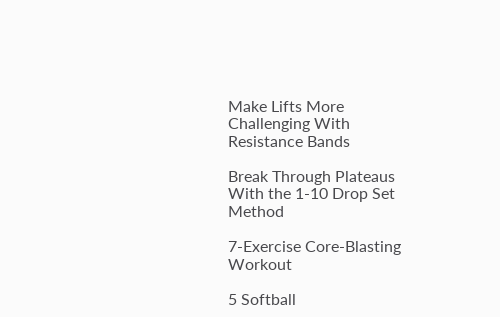Make Lifts More Challenging With Resistance Bands

Break Through Plateaus With the 1-10 Drop Set Method

7-Exercise Core-Blasting Workout

5 Softball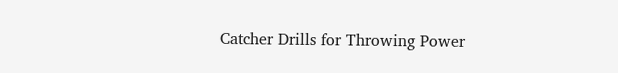Catcher Drills for Throwing Power